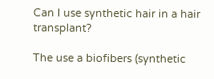Can I use synthetic hair in a hair transplant?

The use a biofibers (synthetic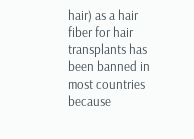hair) as a hair fiber for hair transplants has been banned in most countries because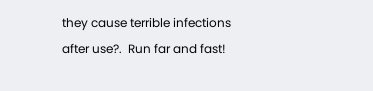they cause terrible infections after use?.  Run far and fast!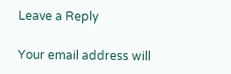Leave a Reply

Your email address will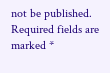not be published. Required fields are marked *